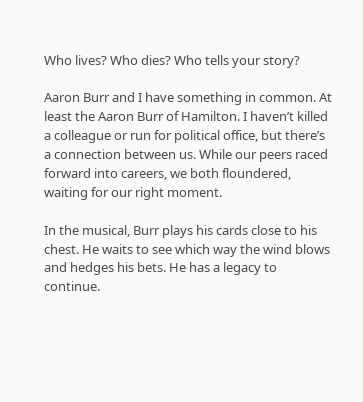Who lives? Who dies? Who tells your story?

Aaron Burr and I have something in common. At least the Aaron Burr of Hamilton. I haven’t killed a colleague or run for political office, but there’s a connection between us. While our peers raced forward into careers, we both floundered, waiting for our right moment.

In the musical, Burr plays his cards close to his chest. He waits to see which way the wind blows and hedges his bets. He has a legacy to continue.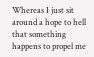Whereas I just sit around a hope to hell that something happens to propel me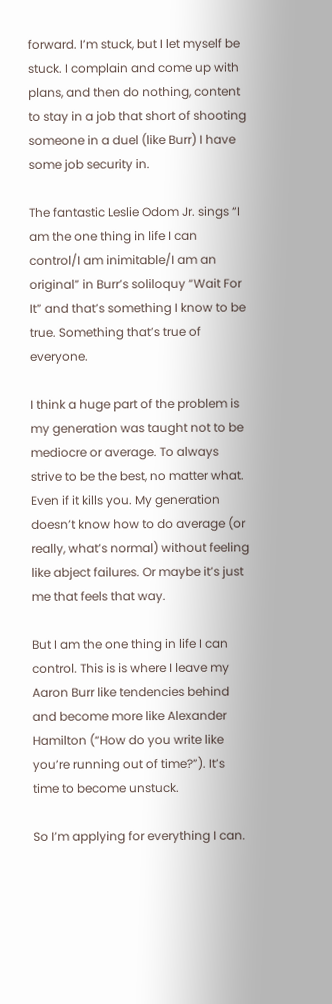forward. I’m stuck, but I let myself be stuck. I complain and come up with plans, and then do nothing, content to stay in a job that short of shooting someone in a duel (like Burr) I have some job security in.

The fantastic Leslie Odom Jr. sings “I am the one thing in life I can control/I am inimitable/I am an original” in Burr’s soliloquy “Wait For It” and that’s something I know to be true. Something that’s true of everyone.

I think a huge part of the problem is my generation was taught not to be mediocre or average. To always strive to be the best, no matter what. Even if it kills you. My generation doesn’t know how to do average (or really, what’s normal) without feeling like abject failures. Or maybe it’s just me that feels that way.

But I am the one thing in life I can control. This is is where I leave my Aaron Burr like tendencies behind and become more like Alexander Hamilton (“How do you write like you’re running out of time?”). It’s time to become unstuck.

So I’m applying for everything I can.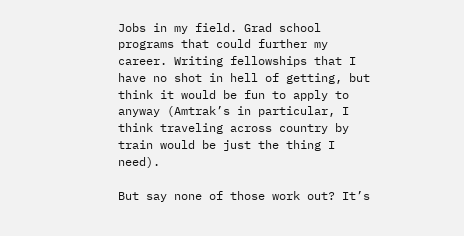Jobs in my field. Grad school programs that could further my career. Writing fellowships that I have no shot in hell of getting, but think it would be fun to apply to anyway (Amtrak’s in particular, I think traveling across country by train would be just the thing I need).

But say none of those work out? It’s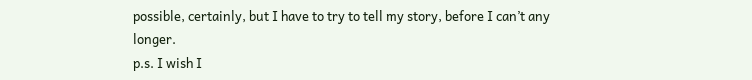possible, certainly, but I have to try to tell my story, before I can’t any longer.
p.s. I wish I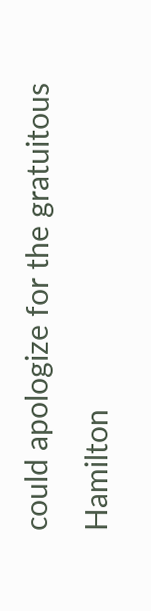could apologize for the gratuitous Hamilton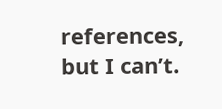references, but I can’t.